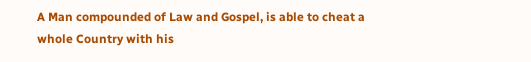A Man compounded of Law and Gospel, is able to cheat a whole Country with his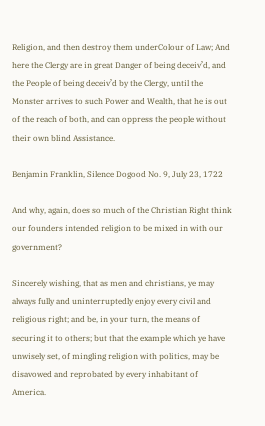Religion, and then destroy them underColour of Law; And here the Clergy are in great Danger of being deceiv’d, and the People of being deceiv’d by the Clergy, until the Monster arrives to such Power and Wealth, that he is out of the reach of both, and can oppress the people without their own blind Assistance.

Benjamin Franklin, Silence Dogood No. 9, July 23, 1722

And why, again, does so much of the Christian Right think our founders intended religion to be mixed in with our government?

Sincerely wishing, that as men and christians, ye may always fully and uninterruptedly enjoy every civil and religious right; and be, in your turn, the means of securing it to others; but that the example which ye have unwisely set, of mingling religion with politics, may be disavowed and reprobated by every inhabitant of America.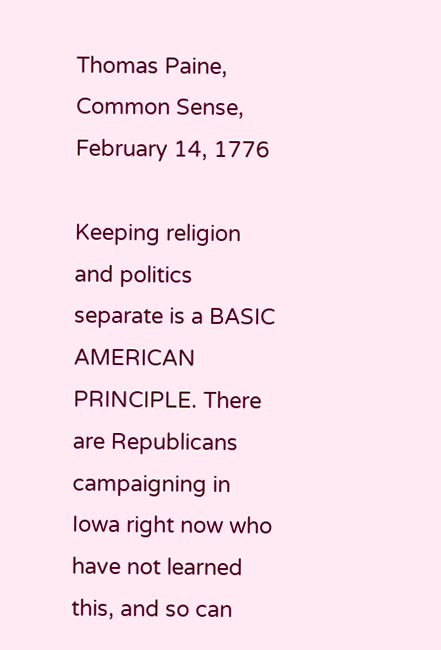Thomas Paine, Common Sense, February 14, 1776

Keeping religion and politics separate is a BASIC AMERICAN PRINCIPLE. There are Republicans campaigning in Iowa right now who have not learned this, and so can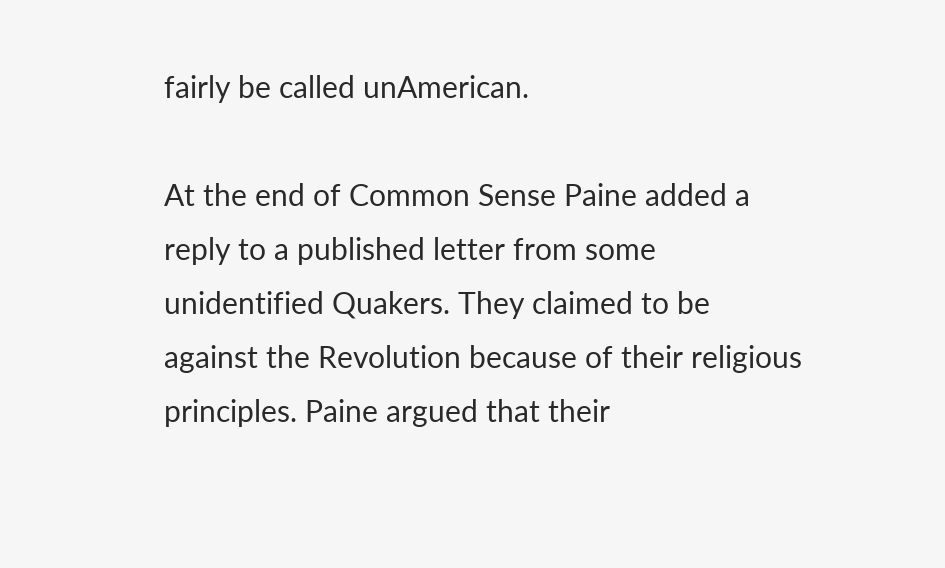fairly be called unAmerican.

At the end of Common Sense Paine added a reply to a published letter from some unidentified Quakers. They claimed to be against the Revolution because of their religious principles. Paine argued that their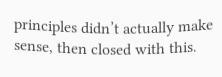principles didn’t actually make sense, then closed with this.